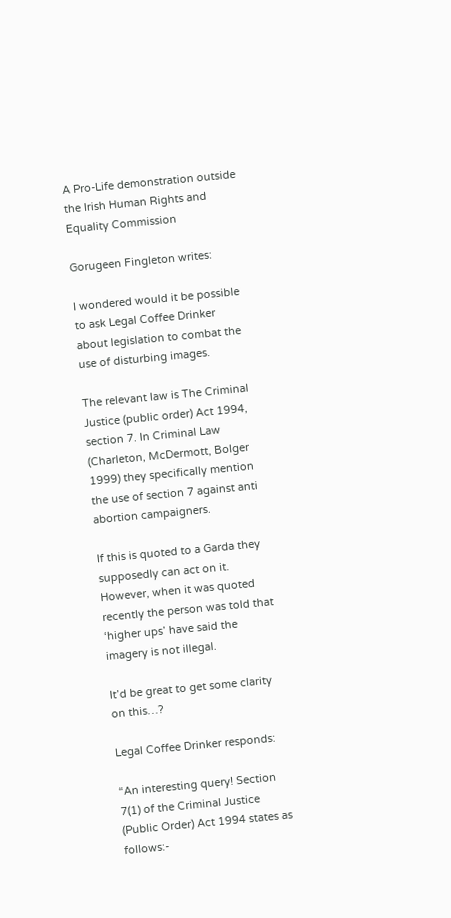A Pro-Life demonstration outside the Irish Human Rights and Equality Commission

Gorugeen Fingleton writes:

I wondered would it be possible to ask Legal Coffee Drinker about legislation to combat the use of disturbing images.

The relevant law is The Criminal Justice (public order) Act 1994, section 7. In Criminal Law (Charleton, McDermott, Bolger 1999) they specifically mention the use of section 7 against anti abortion campaigners.

If this is quoted to a Garda they supposedly can act on it. However, when it was quoted recently the person was told that ‘higher ups’ have said the imagery is not illegal.

It’d be great to get some clarity on this…?

Legal Coffee Drinker responds:

“An interesting query! Section 7(1) of the Criminal Justice (Public Order) Act 1994 states as follows:-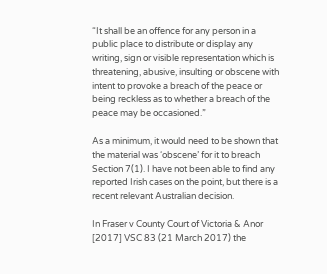“It shall be an offence for any person in a public place to distribute or display any writing, sign or visible representation which is threatening, abusive, insulting or obscene with intent to provoke a breach of the peace or being reckless as to whether a breach of the peace may be occasioned.”

As a minimum, it would need to be shown that the material was ‘obscene’ for it to breach Section 7(1). I have not been able to find any reported Irish cases on the point, but there is a recent relevant Australian decision.

In Fraser v County Court of Victoria & Anor [2017] VSC 83 (21 March 2017) the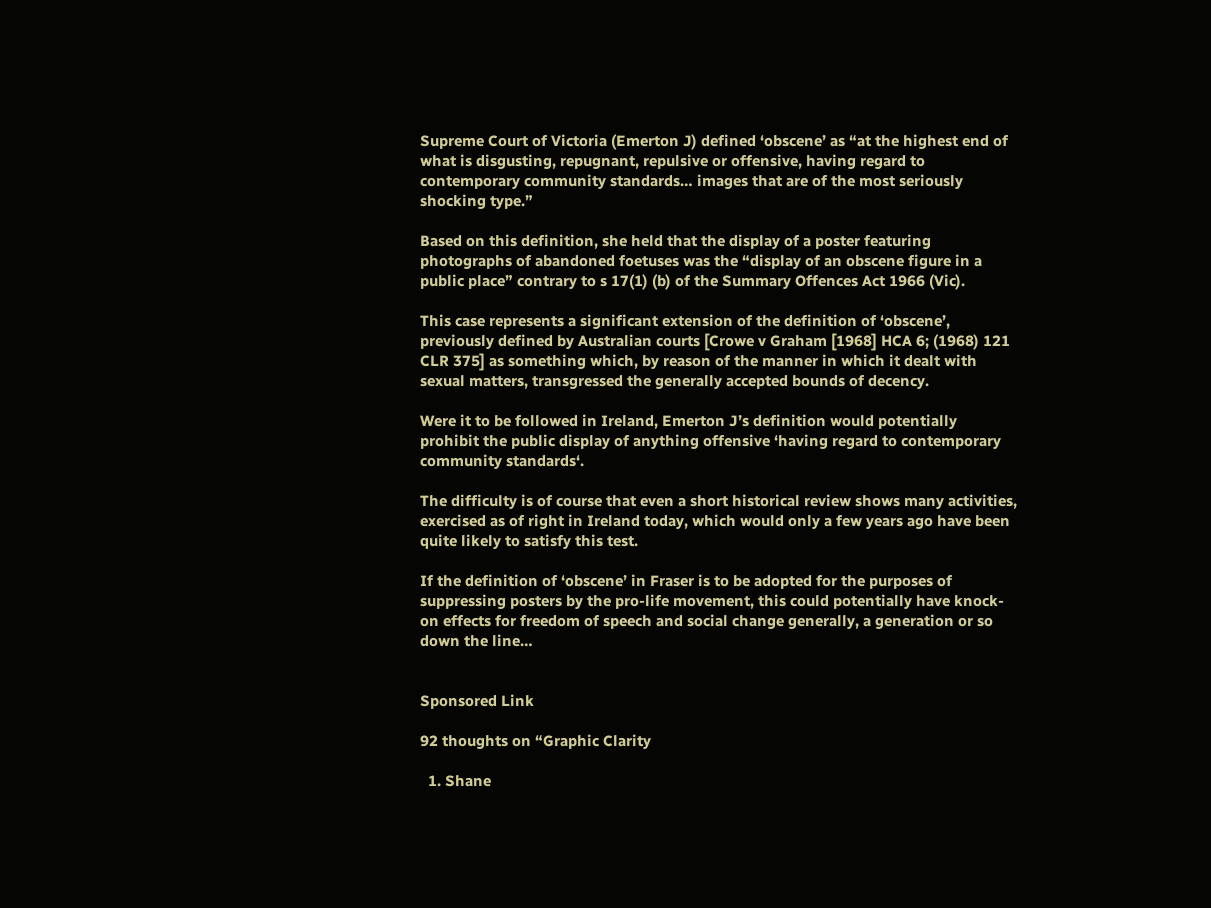Supreme Court of Victoria (Emerton J) defined ‘obscene’ as “at the highest end of what is disgusting, repugnant, repulsive or offensive, having regard to contemporary community standards… images that are of the most seriously shocking type.”

Based on this definition, she held that the display of a poster featuring photographs of abandoned foetuses was the “display of an obscene figure in a public place” contrary to s 17(1) (b) of the Summary Offences Act 1966 (Vic).

This case represents a significant extension of the definition of ‘obscene’, previously defined by Australian courts [Crowe v Graham [1968] HCA 6; (1968) 121 CLR 375] as something which, by reason of the manner in which it dealt with sexual matters, transgressed the generally accepted bounds of decency.

Were it to be followed in Ireland, Emerton J’s definition would potentially prohibit the public display of anything offensive ‘having regard to contemporary community standards‘.

The difficulty is of course that even a short historical review shows many activities, exercised as of right in Ireland today, which would only a few years ago have been quite likely to satisfy this test.

If the definition of ‘obscene’ in Fraser is to be adopted for the purposes of suppressing posters by the pro-life movement, this could potentially have knock-on effects for freedom of speech and social change generally, a generation or so down the line…


Sponsored Link

92 thoughts on “Graphic Clarity

  1. Shane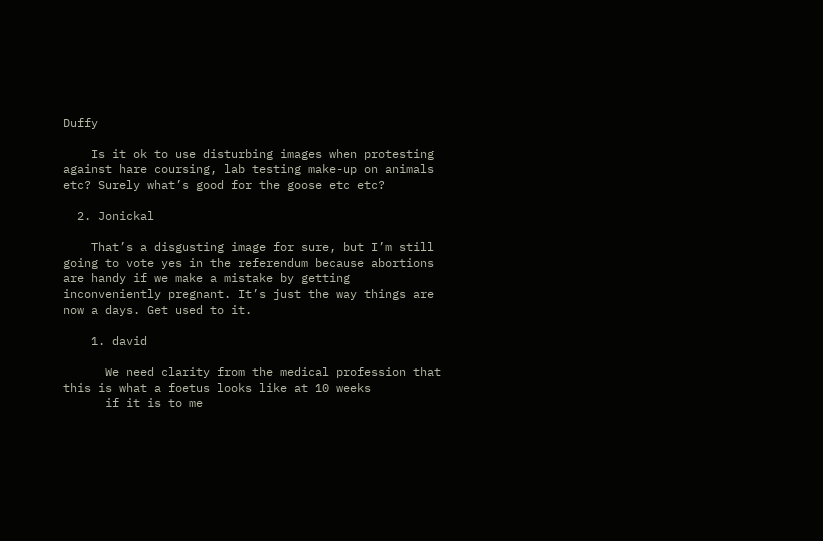Duffy

    Is it ok to use disturbing images when protesting against hare coursing, lab testing make-up on animals etc? Surely what’s good for the goose etc etc?

  2. Jonickal

    That’s a disgusting image for sure, but I’m still going to vote yes in the referendum because abortions are handy if we make a mistake by getting inconveniently pregnant. It’s just the way things are now a days. Get used to it.

    1. david

      We need clarity from the medical profession that this is what a foetus looks like at 10 weeks
      if it is to me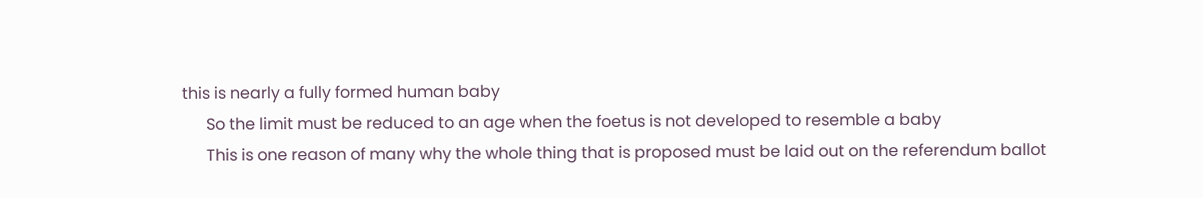this is nearly a fully formed human baby
      So the limit must be reduced to an age when the foetus is not developed to resemble a baby
      This is one reason of many why the whole thing that is proposed must be laid out on the referendum ballot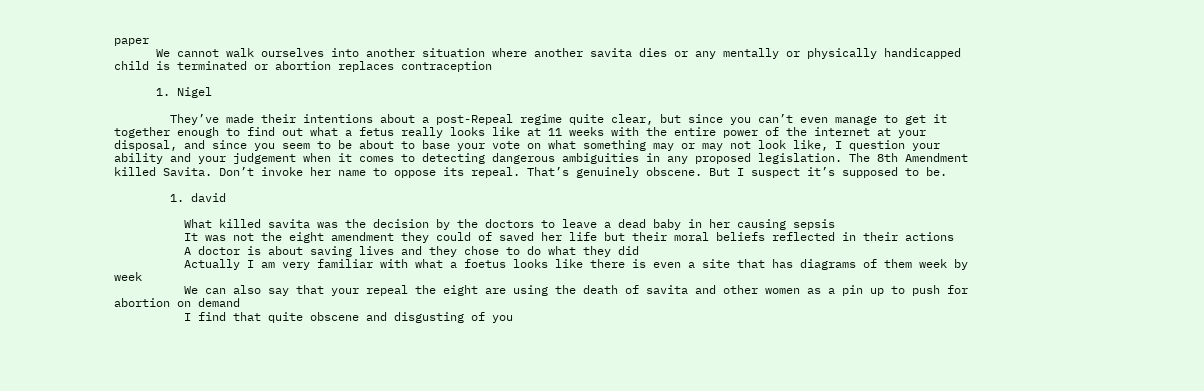paper
      We cannot walk ourselves into another situation where another savita dies or any mentally or physically handicapped child is terminated or abortion replaces contraception

      1. Nigel

        They’ve made their intentions about a post-Repeal regime quite clear, but since you can’t even manage to get it together enough to find out what a fetus really looks like at 11 weeks with the entire power of the internet at your disposal, and since you seem to be about to base your vote on what something may or may not look like, I question your ability and your judgement when it comes to detecting dangerous ambiguities in any proposed legislation. The 8th Amendment killed Savita. Don’t invoke her name to oppose its repeal. That’s genuinely obscene. But I suspect it’s supposed to be.

        1. david

          What killed savita was the decision by the doctors to leave a dead baby in her causing sepsis
          It was not the eight amendment they could of saved her life but their moral beliefs reflected in their actions
          A doctor is about saving lives and they chose to do what they did
          Actually I am very familiar with what a foetus looks like there is even a site that has diagrams of them week by week
          We can also say that your repeal the eight are using the death of savita and other women as a pin up to push for abortion on demand
          I find that quite obscene and disgusting of you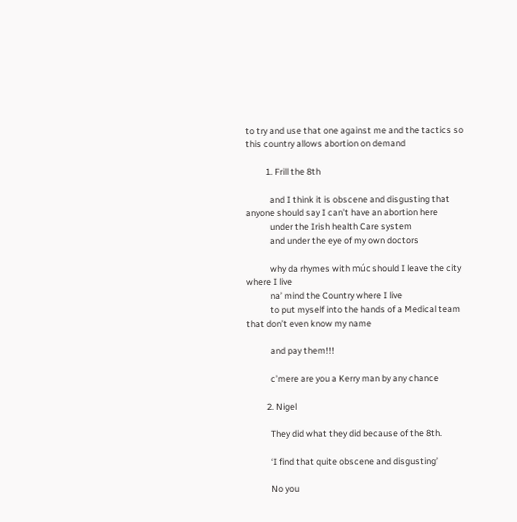to try and use that one against me and the tactics so this country allows abortion on demand

          1. Frill the 8th

            and I think it is obscene and disgusting that anyone should say I can’t have an abortion here
            under the Irish health Care system
            and under the eye of my own doctors

            why da rhymes with múc should I leave the city where I live
            na’ mind the Country where I live
            to put myself into the hands of a Medical team that don’t even know my name

            and pay them!!!

            c’mere are you a Kerry man by any chance

          2. Nigel

            They did what they did because of the 8th.

            ‘I find that quite obscene and disgusting’

            No you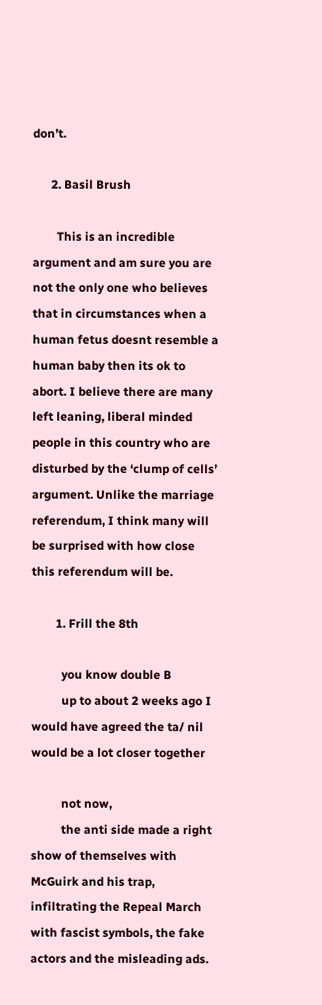don’t.

      2. Basil Brush

        This is an incredible argument and am sure you are not the only one who believes that in circumstances when a human fetus doesnt resemble a human baby then its ok to abort. I believe there are many left leaning, liberal minded people in this country who are disturbed by the ‘clump of cells’ argument. Unlike the marriage referendum, I think many will be surprised with how close this referendum will be.

        1. Frill the 8th

          you know double B
          up to about 2 weeks ago I would have agreed the ta/ nil would be a lot closer together

          not now,
          the anti side made a right show of themselves with McGuirk and his trap, infiltrating the Repeal March with fascist symbols, the fake actors and the misleading ads.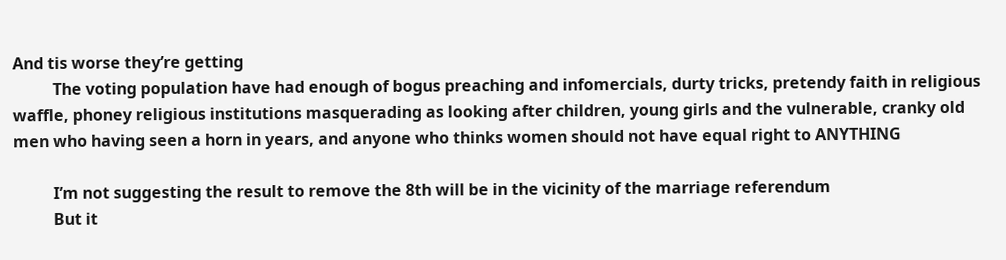And tis worse they’re getting
          The voting population have had enough of bogus preaching and infomercials, durty tricks, pretendy faith in religious waffle, phoney religious institutions masquerading as looking after children, young girls and the vulnerable, cranky old men who having seen a horn in years, and anyone who thinks women should not have equal right to ANYTHING

          I’m not suggesting the result to remove the 8th will be in the vicinity of the marriage referendum
          But it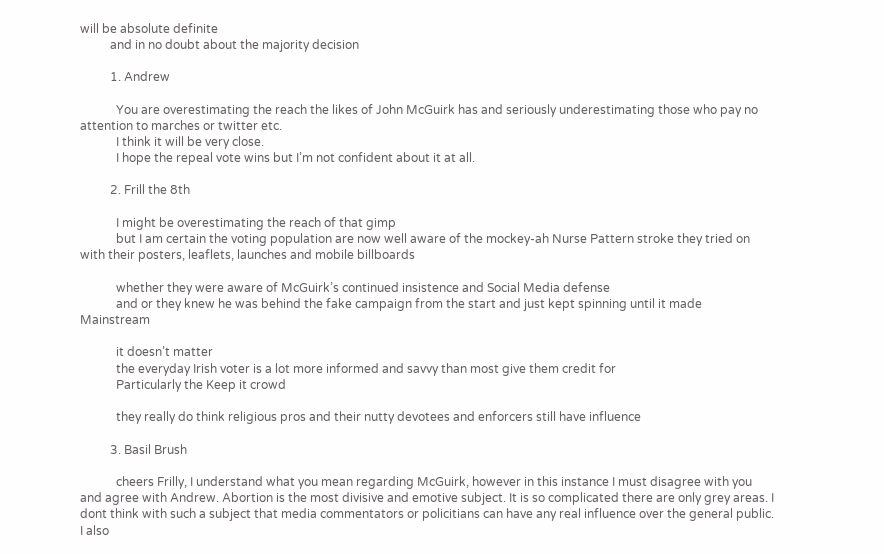will be absolute definite
          and in no doubt about the majority decision

          1. Andrew

            You are overestimating the reach the likes of John McGuirk has and seriously underestimating those who pay no attention to marches or twitter etc.
            I think it will be very close.
            I hope the repeal vote wins but I’m not confident about it at all.

          2. Frill the 8th

            I might be overestimating the reach of that gimp
            but I am certain the voting population are now well aware of the mockey-ah Nurse Pattern stroke they tried on with their posters, leaflets, launches and mobile billboards

            whether they were aware of McGuirk’s continued insistence and Social Media defense
            and or they knew he was behind the fake campaign from the start and just kept spinning until it made Mainstream

            it doesn’t matter
            the everyday Irish voter is a lot more informed and savvy than most give them credit for
            Particularly the Keep it crowd

            they really do think religious pros and their nutty devotees and enforcers still have influence

          3. Basil Brush

            cheers Frilly, I understand what you mean regarding McGuirk, however in this instance I must disagree with you and agree with Andrew. Abortion is the most divisive and emotive subject. It is so complicated there are only grey areas. I dont think with such a subject that media commentators or policitians can have any real influence over the general public. I also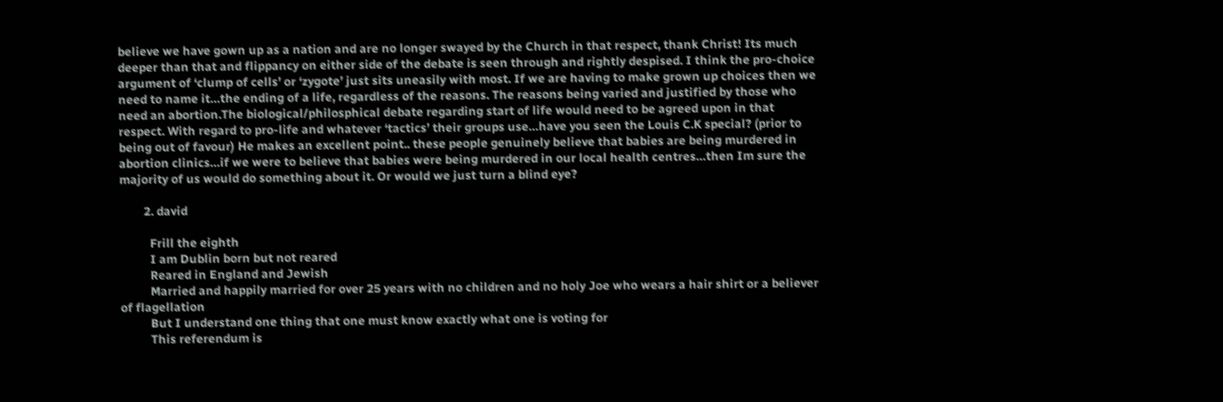believe we have gown up as a nation and are no longer swayed by the Church in that respect, thank Christ! Its much deeper than that and flippancy on either side of the debate is seen through and rightly despised. I think the pro-choice argument of ‘clump of cells’ or ‘zygote’ just sits uneasily with most. If we are having to make grown up choices then we need to name it…the ending of a life, regardless of the reasons. The reasons being varied and justified by those who need an abortion.The biological/philosphical debate regarding start of life would need to be agreed upon in that respect. With regard to pro-life and whatever ‘tactics’ their groups use…have you seen the Louis C.K special? (prior to being out of favour) He makes an excellent point.. these people genuinely believe that babies are being murdered in abortion clinics…if we were to believe that babies were being murdered in our local health centres…then Im sure the majority of us would do something about it. Or would we just turn a blind eye?

        2. david

          Frill the eighth
          I am Dublin born but not reared
          Reared in England and Jewish
          Married and happily married for over 25 years with no children and no holy Joe who wears a hair shirt or a believer of flagellation
          But I understand one thing that one must know exactly what one is voting for
          This referendum is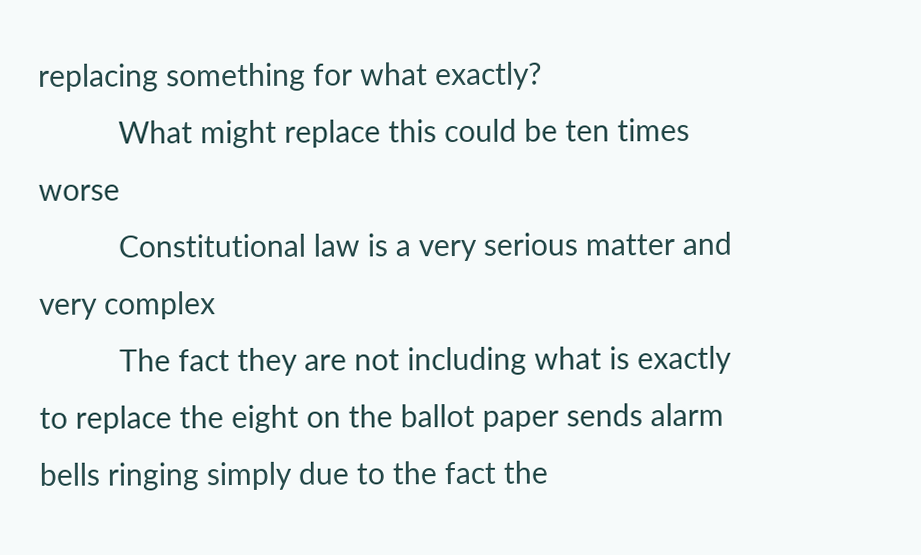replacing something for what exactly?
          What might replace this could be ten times worse
          Constitutional law is a very serious matter and very complex
          The fact they are not including what is exactly to replace the eight on the ballot paper sends alarm bells ringing simply due to the fact the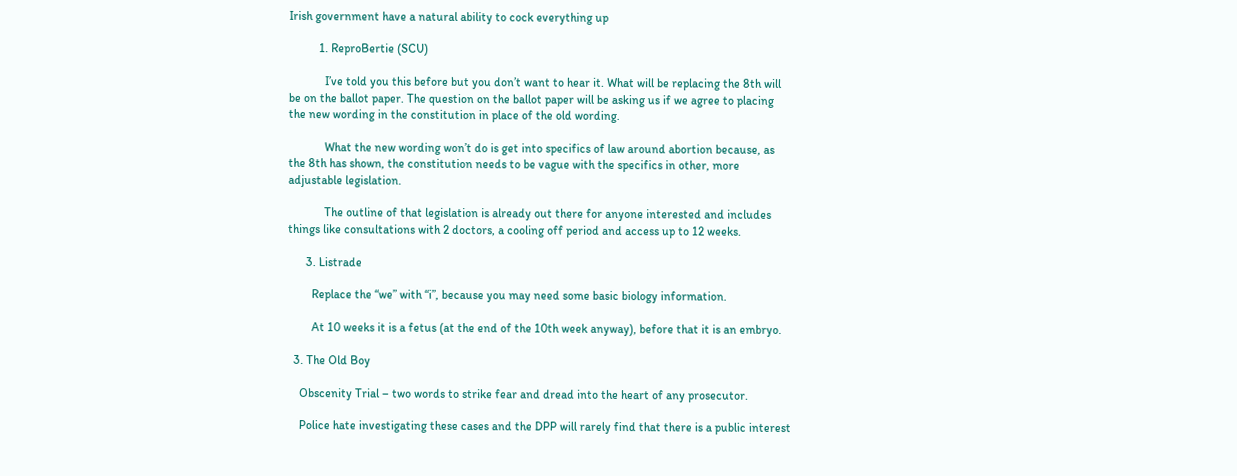Irish government have a natural ability to cock everything up

          1. ReproBertie (SCU)

            I’ve told you this before but you don’t want to hear it. What will be replacing the 8th will be on the ballot paper. The question on the ballot paper will be asking us if we agree to placing the new wording in the constitution in place of the old wording.

            What the new wording won’t do is get into specifics of law around abortion because, as the 8th has shown, the constitution needs to be vague with the specifics in other, more adjustable legislation.

            The outline of that legislation is already out there for anyone interested and includes things like consultations with 2 doctors, a cooling off period and access up to 12 weeks.

      3. Listrade

        Replace the “we” with “i”, because you may need some basic biology information.

        At 10 weeks it is a fetus (at the end of the 10th week anyway), before that it is an embryo.

  3. The Old Boy

    Obscenity Trial – two words to strike fear and dread into the heart of any prosecutor.

    Police hate investigating these cases and the DPP will rarely find that there is a public interest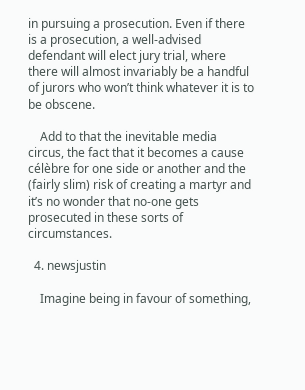in pursuing a prosecution. Even if there is a prosecution, a well-advised defendant will elect jury trial, where there will almost invariably be a handful of jurors who won’t think whatever it is to be obscene.

    Add to that the inevitable media circus, the fact that it becomes a cause célèbre for one side or another and the (fairly slim) risk of creating a martyr and it’s no wonder that no-one gets prosecuted in these sorts of circumstances.

  4. newsjustin

    Imagine being in favour of something,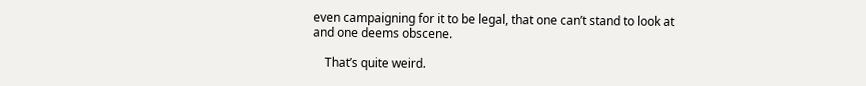even campaigning for it to be legal, that one can’t stand to look at and one deems obscene.

    That’s quite weird.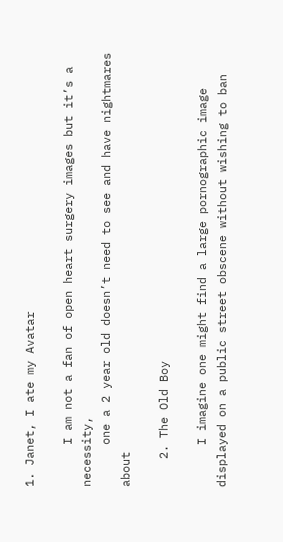1. Janet, I ate my Avatar

      I am not a fan of open heart surgery images but it’s a necessity,
      one a 2 year old doesn’t need to see and have nightmares about

    2. The Old Boy

      I imagine one might find a large pornographic image displayed on a public street obscene without wishing to ban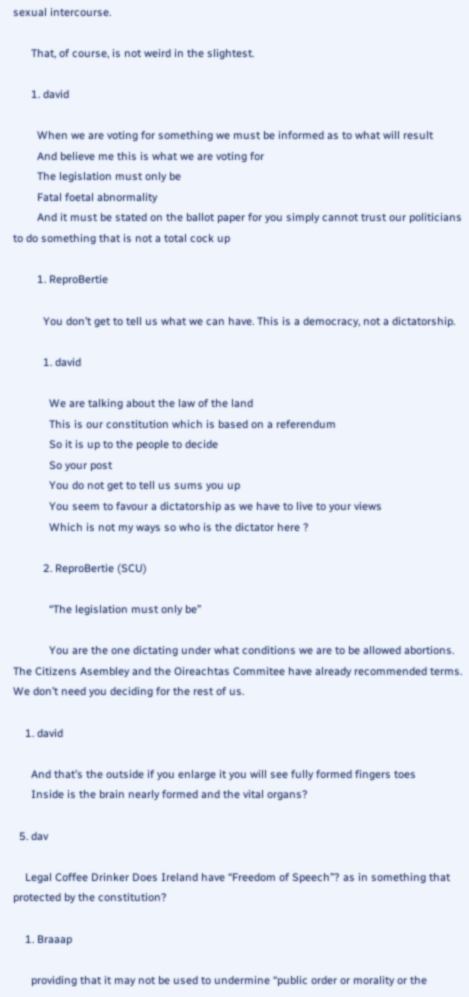sexual intercourse.

      That, of course, is not weird in the slightest.

      1. david

        When we are voting for something we must be informed as to what will result
        And believe me this is what we are voting for
        The legislation must only be
        Fatal foetal abnormality
        And it must be stated on the ballot paper for you simply cannot trust our politicians to do something that is not a total cock up

        1. ReproBertie

          You don’t get to tell us what we can have. This is a democracy, not a dictatorship.

          1. david

            We are talking about the law of the land
            This is our constitution which is based on a referendum
            So it is up to the people to decide
            So your post
            You do not get to tell us sums you up
            You seem to favour a dictatorship as we have to live to your views
            Which is not my ways so who is the dictator here ?

          2. ReproBertie (SCU)

            “The legislation must only be”

            You are the one dictating under what conditions we are to be allowed abortions. The Citizens Asembley and the Oireachtas Commitee have already recommended terms. We don’t need you deciding for the rest of us.

    1. david

      And that’s the outside if you enlarge it you will see fully formed fingers toes
      Inside is the brain nearly formed and the vital organs?

  5. dav

    Legal Coffee Drinker Does Ireland have “Freedom of Speech”? as in something that protected by the constitution?

    1. Braaap

      providing that it may not be used to undermine “public order or morality or the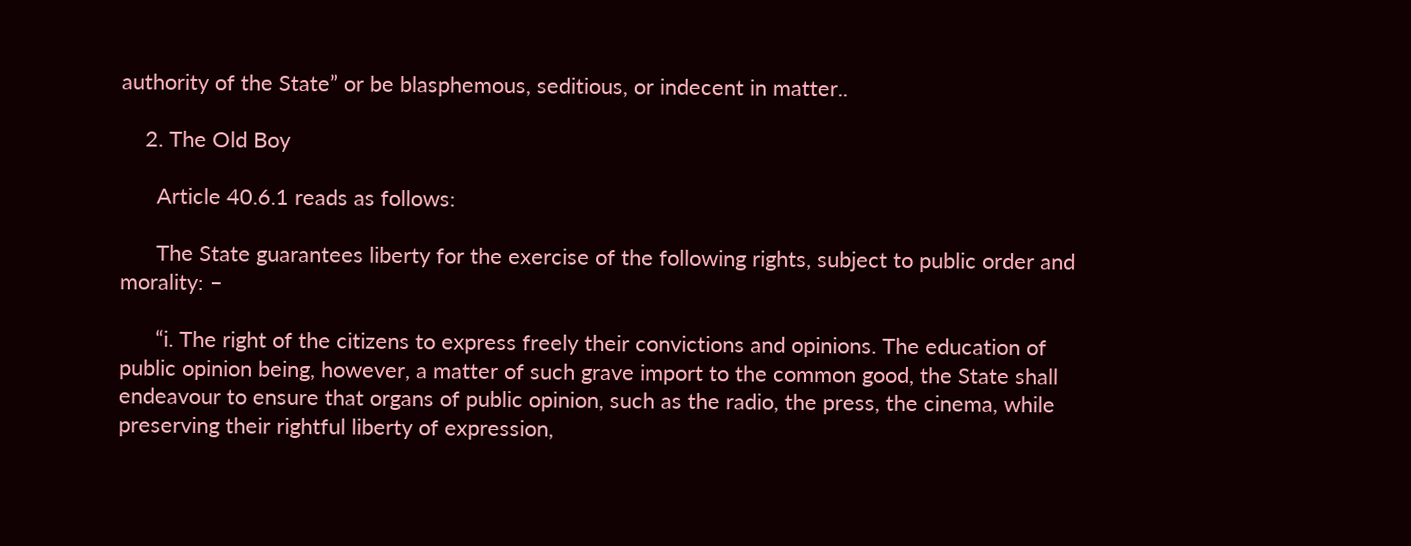authority of the State” or be blasphemous, seditious, or indecent in matter..

    2. The Old Boy

      Article 40.6.1 reads as follows:

      The State guarantees liberty for the exercise of the following rights, subject to public order and morality: –

      “i. The right of the citizens to express freely their convictions and opinions. The education of public opinion being, however, a matter of such grave import to the common good, the State shall endeavour to ensure that organs of public opinion, such as the radio, the press, the cinema, while preserving their rightful liberty of expression,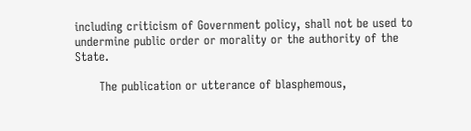including criticism of Government policy, shall not be used to undermine public order or morality or the authority of the State.

      The publication or utterance of blasphemous,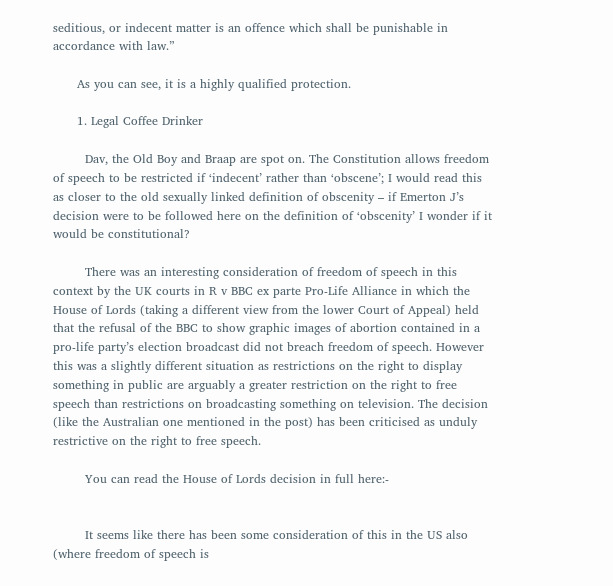seditious, or indecent matter is an offence which shall be punishable in accordance with law.”

      As you can see, it is a highly qualified protection.

      1. Legal Coffee Drinker

        Dav, the Old Boy and Braap are spot on. The Constitution allows freedom of speech to be restricted if ‘indecent’ rather than ‘obscene’; I would read this as closer to the old sexually linked definition of obscenity – if Emerton J’s decision were to be followed here on the definition of ‘obscenity’ I wonder if it would be constitutional?

        There was an interesting consideration of freedom of speech in this context by the UK courts in R v BBC ex parte Pro-Life Alliance in which the House of Lords (taking a different view from the lower Court of Appeal) held that the refusal of the BBC to show graphic images of abortion contained in a pro-life party’s election broadcast did not breach freedom of speech. However this was a slightly different situation as restrictions on the right to display something in public are arguably a greater restriction on the right to free speech than restrictions on broadcasting something on television. The decision (like the Australian one mentioned in the post) has been criticised as unduly restrictive on the right to free speech.

        You can read the House of Lords decision in full here:-


        It seems like there has been some consideration of this in the US also (where freedom of speech is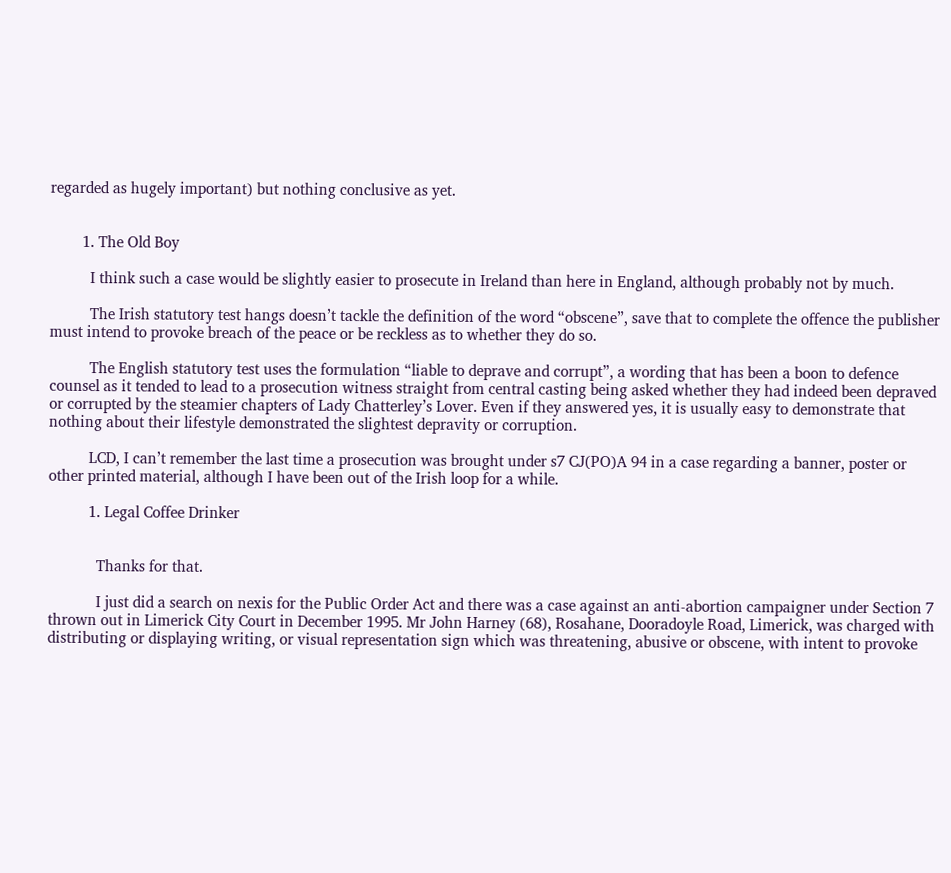regarded as hugely important) but nothing conclusive as yet.


        1. The Old Boy

          I think such a case would be slightly easier to prosecute in Ireland than here in England, although probably not by much.

          The Irish statutory test hangs doesn’t tackle the definition of the word “obscene”, save that to complete the offence the publisher must intend to provoke breach of the peace or be reckless as to whether they do so.

          The English statutory test uses the formulation “liable to deprave and corrupt”, a wording that has been a boon to defence counsel as it tended to lead to a prosecution witness straight from central casting being asked whether they had indeed been depraved or corrupted by the steamier chapters of Lady Chatterley’s Lover. Even if they answered yes, it is usually easy to demonstrate that nothing about their lifestyle demonstrated the slightest depravity or corruption.

          LCD, I can’t remember the last time a prosecution was brought under s7 CJ(PO)A 94 in a case regarding a banner, poster or other printed material, although I have been out of the Irish loop for a while.

          1. Legal Coffee Drinker


            Thanks for that.

            I just did a search on nexis for the Public Order Act and there was a case against an anti-abortion campaigner under Section 7 thrown out in Limerick City Court in December 1995. Mr John Harney (68), Rosahane, Dooradoyle Road, Limerick, was charged with distributing or displaying writing, or visual representation sign which was threatening, abusive or obscene, with intent to provoke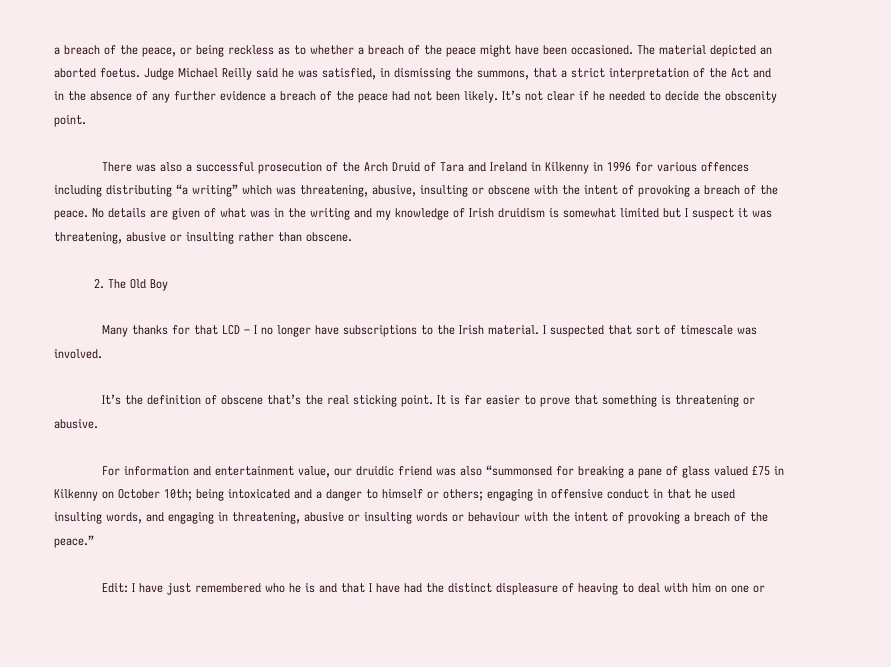a breach of the peace, or being reckless as to whether a breach of the peace might have been occasioned. The material depicted an aborted foetus. Judge Michael Reilly said he was satisfied, in dismissing the summons, that a strict interpretation of the Act and in the absence of any further evidence a breach of the peace had not been likely. It’s not clear if he needed to decide the obscenity point.

            There was also a successful prosecution of the Arch Druid of Tara and Ireland in Kilkenny in 1996 for various offences including distributing “a writing” which was threatening, abusive, insulting or obscene with the intent of provoking a breach of the peace. No details are given of what was in the writing and my knowledge of Irish druidism is somewhat limited but I suspect it was threatening, abusive or insulting rather than obscene.

          2. The Old Boy

            Many thanks for that LCD – I no longer have subscriptions to the Irish material. I suspected that sort of timescale was involved.

            It’s the definition of obscene that’s the real sticking point. It is far easier to prove that something is threatening or abusive.

            For information and entertainment value, our druidic friend was also “summonsed for breaking a pane of glass valued £75 in Kilkenny on October 10th; being intoxicated and a danger to himself or others; engaging in offensive conduct in that he used insulting words, and engaging in threatening, abusive or insulting words or behaviour with the intent of provoking a breach of the peace.”

            Edit: I have just remembered who he is and that I have had the distinct displeasure of heaving to deal with him on one or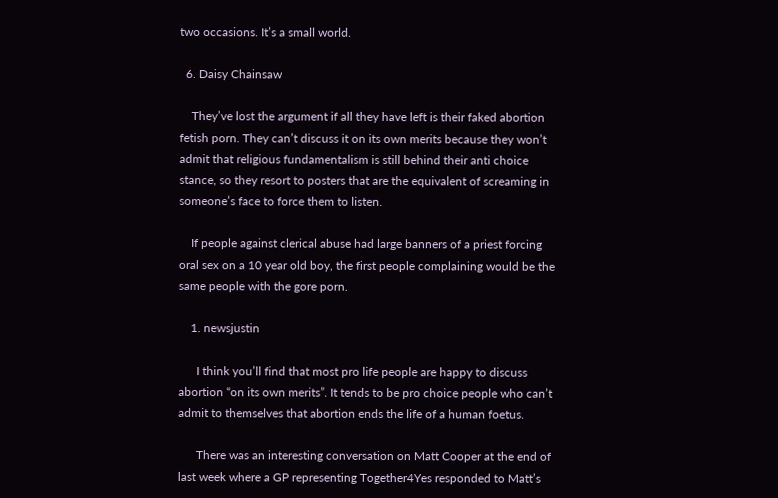two occasions. It’s a small world.

  6. Daisy Chainsaw

    They’ve lost the argument if all they have left is their faked abortion fetish porn. They can’t discuss it on its own merits because they won’t admit that religious fundamentalism is still behind their anti choice stance, so they resort to posters that are the equivalent of screaming in someone’s face to force them to listen.

    If people against clerical abuse had large banners of a priest forcing oral sex on a 10 year old boy, the first people complaining would be the same people with the gore porn.

    1. newsjustin

      I think you’ll find that most pro life people are happy to discuss abortion “on its own merits”. It tends to be pro choice people who can’t admit to themselves that abortion ends the life of a human foetus.

      There was an interesting conversation on Matt Cooper at the end of last week where a GP representing Together4Yes responded to Matt’s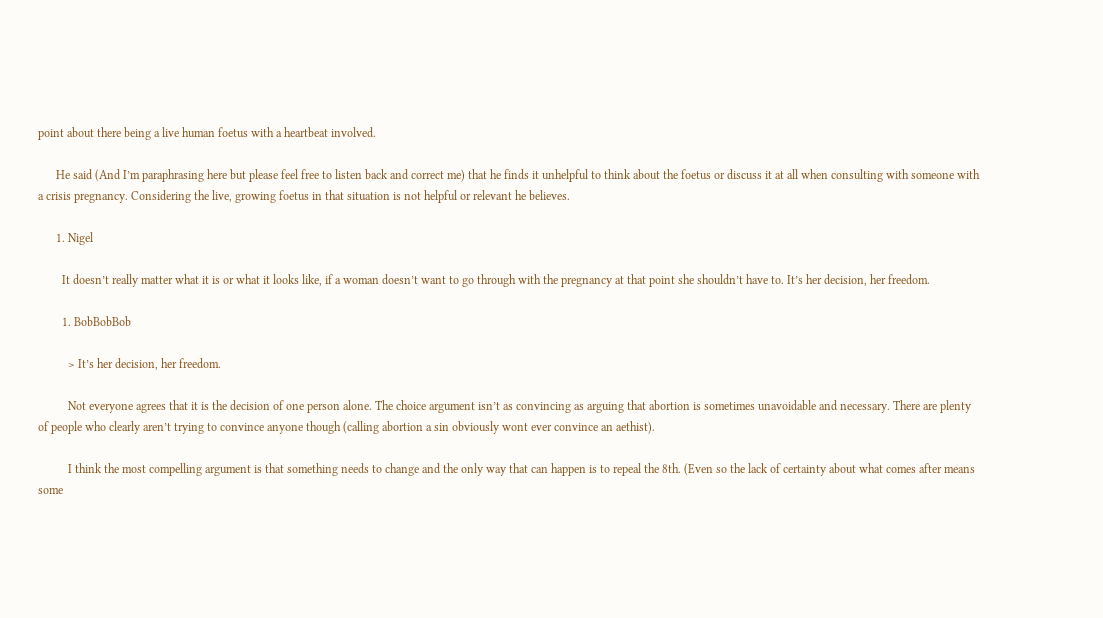point about there being a live human foetus with a heartbeat involved.

      He said (And I’m paraphrasing here but please feel free to listen back and correct me) that he finds it unhelpful to think about the foetus or discuss it at all when consulting with someone with a crisis pregnancy. Considering the live, growing foetus in that situation is not helpful or relevant he believes.

      1. Nigel

        It doesn’t really matter what it is or what it looks like, if a woman doesn’t want to go through with the pregnancy at that point she shouldn’t have to. It’s her decision, her freedom.

        1. BobBobBob

          > It’s her decision, her freedom.

          Not everyone agrees that it is the decision of one person alone. The choice argument isn’t as convincing as arguing that abortion is sometimes unavoidable and necessary. There are plenty of people who clearly aren’t trying to convince anyone though (calling abortion a sin obviously wont ever convince an aethist).

          I think the most compelling argument is that something needs to change and the only way that can happen is to repeal the 8th. (Even so the lack of certainty about what comes after means some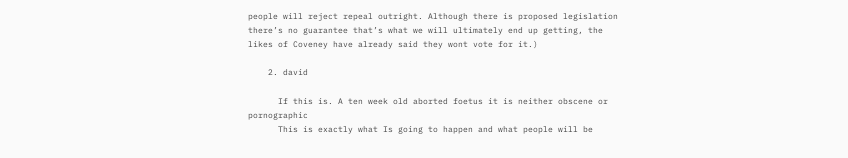people will reject repeal outright. Although there is proposed legislation there’s no guarantee that’s what we will ultimately end up getting, the likes of Coveney have already said they wont vote for it.)

    2. david

      If this is. A ten week old aborted foetus it is neither obscene or pornographic
      This is exactly what Is going to happen and what people will be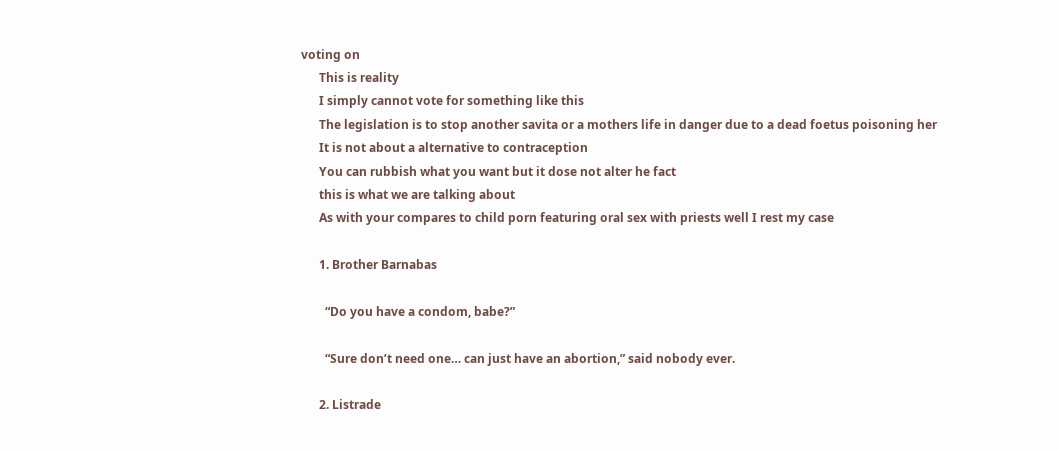voting on
      This is reality
      I simply cannot vote for something like this
      The legislation is to stop another savita or a mothers life in danger due to a dead foetus poisoning her
      It is not about a alternative to contraception
      You can rubbish what you want but it dose not alter he fact
      this is what we are talking about
      As with your compares to child porn featuring oral sex with priests well I rest my case

      1. Brother Barnabas

        “Do you have a condom, babe?”

        “Sure don’t need one… can just have an abortion,” said nobody ever.

      2. Listrade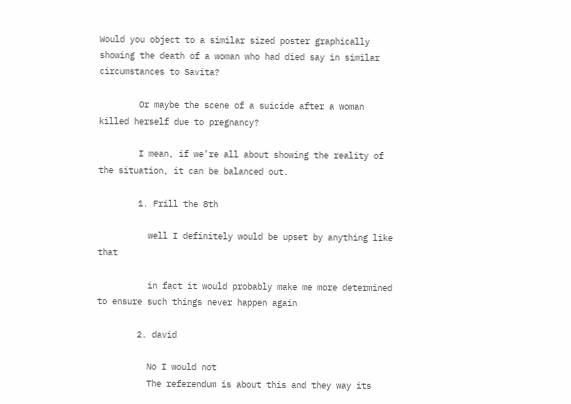Would you object to a similar sized poster graphically showing the death of a woman who had died say in similar circumstances to Savita?

        Or maybe the scene of a suicide after a woman killed herself due to pregnancy?

        I mean, if we’re all about showing the reality of the situation, it can be balanced out.

        1. Frill the 8th

          well I definitely would be upset by anything like that

          in fact it would probably make me more determined to ensure such things never happen again

        2. david

          No I would not
          The referendum is about this and they way its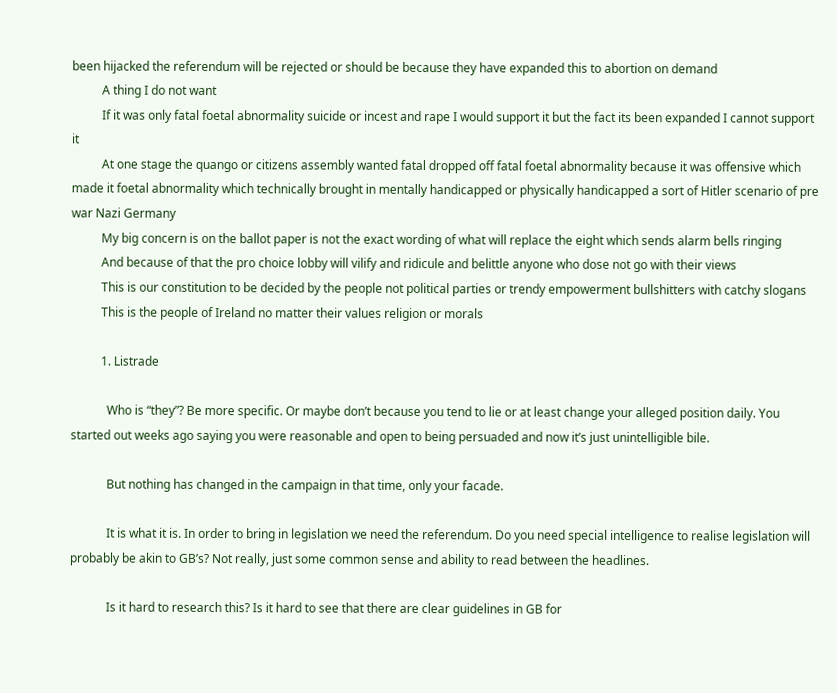been hijacked the referendum will be rejected or should be because they have expanded this to abortion on demand
          A thing I do not want
          If it was only fatal foetal abnormality suicide or incest and rape I would support it but the fact its been expanded I cannot support it
          At one stage the quango or citizens assembly wanted fatal dropped off fatal foetal abnormality because it was offensive which made it foetal abnormality which technically brought in mentally handicapped or physically handicapped a sort of Hitler scenario of pre war Nazi Germany
          My big concern is on the ballot paper is not the exact wording of what will replace the eight which sends alarm bells ringing
          And because of that the pro choice lobby will vilify and ridicule and belittle anyone who dose not go with their views
          This is our constitution to be decided by the people not political parties or trendy empowerment bullshitters with catchy slogans
          This is the people of Ireland no matter their values religion or morals

          1. Listrade

            Who is “they”? Be more specific. Or maybe don’t because you tend to lie or at least change your alleged position daily. You started out weeks ago saying you were reasonable and open to being persuaded and now it’s just unintelligible bile.

            But nothing has changed in the campaign in that time, only your facade.

            It is what it is. In order to bring in legislation we need the referendum. Do you need special intelligence to realise legislation will probably be akin to GB’s? Not really, just some common sense and ability to read between the headlines.

            Is it hard to research this? Is it hard to see that there are clear guidelines in GB for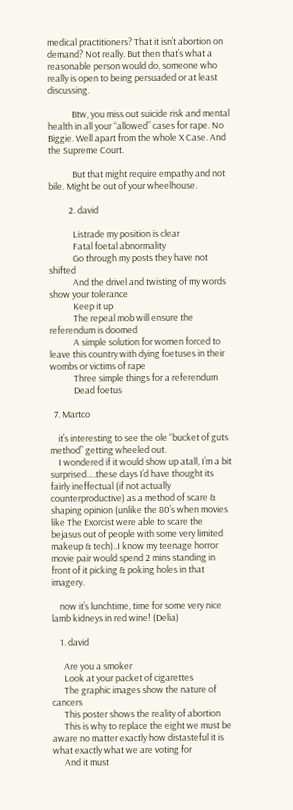medical practitioners? That it isn’t abortion on demand? Not really. But then that’s what a reasonable person would do, someone who really is open to being persuaded or at least discussing.

            Btw, you miss out suicide risk and mental health in all your “allowed” cases for rape. No Biggie. Well apart from the whole X Case. And the Supreme Court.

            But that might require empathy and not bile. Might be out of your wheelhouse.

          2. david

            Listrade my position is clear
            Fatal foetal abnormality
            Go through my posts they have not shifted
            And the drivel and twisting of my words show your tolerance
            Keep it up
            The repeal mob will ensure the referendum is doomed
            A simple solution for women forced to leave this country with dying foetuses in their wombs or victims of rape
            Three simple things for a referendum
            Dead foetus

  7. Martco

    it’s interesting to see the ole “bucket of guts method” getting wheeled out.
    I wondered if it would show up atall, I’m a bit surprised….these days I’d have thought its fairly ineffectual (if not actually counterproductive) as a method of scare & shaping opinion (unlike the 80’s when movies like The Exorcist were able to scare the bejasus out of people with some very limited makeup & tech)..I know my teenage horror movie pair would spend 2 mins standing in front of it picking & poking holes in that imagery.

    now it’s lunchtime, time for some very nice lamb kidneys in red wine! (Delia)

    1. david

      Are you a smoker
      Look at your packet of cigarettes
      The graphic images show the nature of cancers
      This poster shows the reality of abortion
      This is why to replace the eight we must be aware no matter exactly how distasteful it is what exactly what we are voting for
      And it must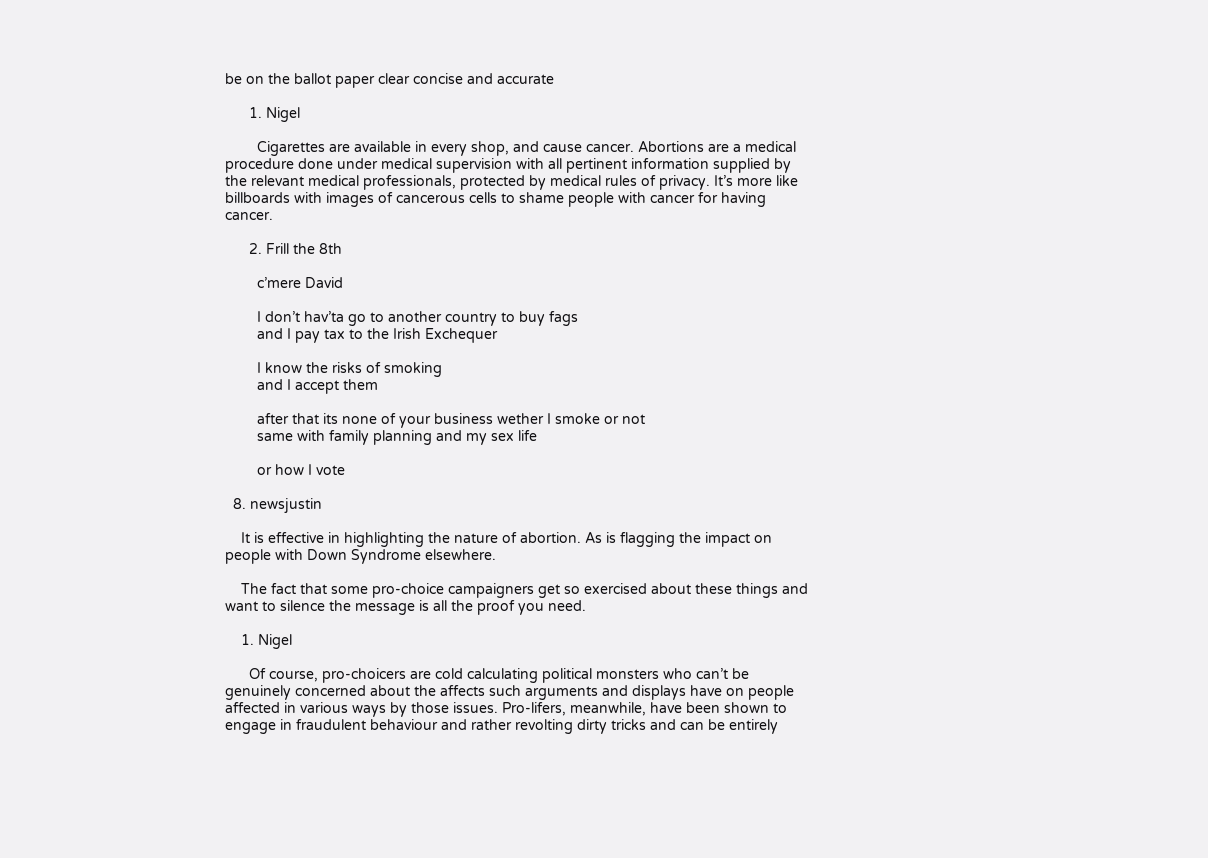be on the ballot paper clear concise and accurate

      1. Nigel

        Cigarettes are available in every shop, and cause cancer. Abortions are a medical procedure done under medical supervision with all pertinent information supplied by the relevant medical professionals, protected by medical rules of privacy. It’s more like billboards with images of cancerous cells to shame people with cancer for having cancer.

      2. Frill the 8th

        c’mere David

        I don’t hav’ta go to another country to buy fags
        and I pay tax to the Irish Exchequer

        I know the risks of smoking
        and I accept them

        after that its none of your business wether I smoke or not
        same with family planning and my sex life

        or how I vote

  8. newsjustin

    It is effective in highlighting the nature of abortion. As is flagging the impact on people with Down Syndrome elsewhere.

    The fact that some pro-choice campaigners get so exercised about these things and want to silence the message is all the proof you need.

    1. Nigel

      Of course, pro-choicers are cold calculating political monsters who can’t be genuinely concerned about the affects such arguments and displays have on people affected in various ways by those issues. Pro-lifers, meanwhile, have been shown to engage in fraudulent behaviour and rather revolting dirty tricks and can be entirely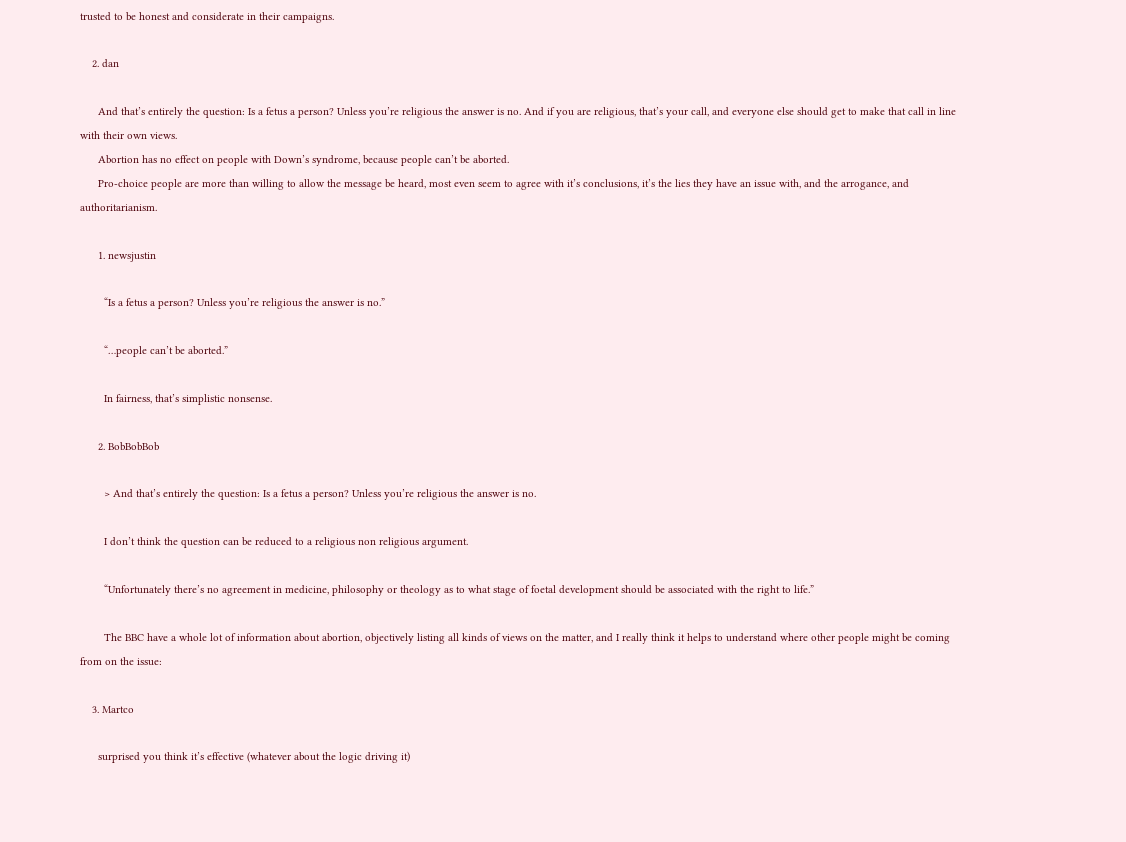trusted to be honest and considerate in their campaigns.

    2. dan

      And that’s entirely the question: Is a fetus a person? Unless you’re religious the answer is no. And if you are religious, that’s your call, and everyone else should get to make that call in line with their own views.
      Abortion has no effect on people with Down’s syndrome, because people can’t be aborted.
      Pro-choice people are more than willing to allow the message be heard, most even seem to agree with it’s conclusions, it’s the lies they have an issue with, and the arrogance, and authoritarianism.

      1. newsjustin

        “Is a fetus a person? Unless you’re religious the answer is no.”

        “…people can’t be aborted.”

        In fairness, that’s simplistic nonsense.

      2. BobBobBob

        > And that’s entirely the question: Is a fetus a person? Unless you’re religious the answer is no.

        I don’t think the question can be reduced to a religious non religious argument.

        “Unfortunately there’s no agreement in medicine, philosophy or theology as to what stage of foetal development should be associated with the right to life.”

        The BBC have a whole lot of information about abortion, objectively listing all kinds of views on the matter, and I really think it helps to understand where other people might be coming from on the issue:

    3. Martco

      surprised you think it’s effective (whatever about the logic driving it)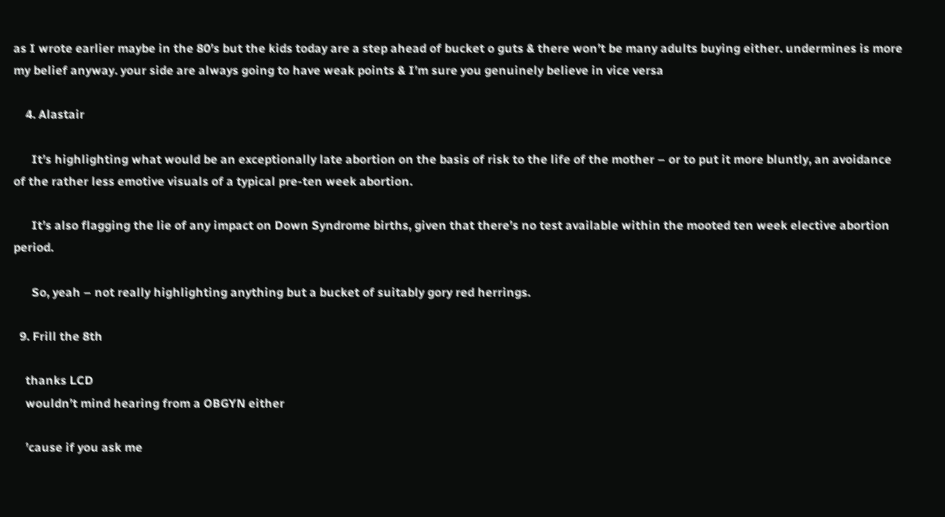as I wrote earlier maybe in the 80’s but the kids today are a step ahead of bucket o guts & there won’t be many adults buying either. undermines is more my belief anyway. your side are always going to have weak points & I’m sure you genuinely believe in vice versa

    4. Alastair

      It’s highlighting what would be an exceptionally late abortion on the basis of risk to the life of the mother – or to put it more bluntly, an avoidance of the rather less emotive visuals of a typical pre-ten week abortion.

      It’s also flagging the lie of any impact on Down Syndrome births, given that there’s no test available within the mooted ten week elective abortion period.

      So, yeah – not really highlighting anything but a bucket of suitably gory red herrings.

  9. Frill the 8th

    thanks LCD
    wouldn’t mind hearing from a OBGYN either

    ’cause if you ask me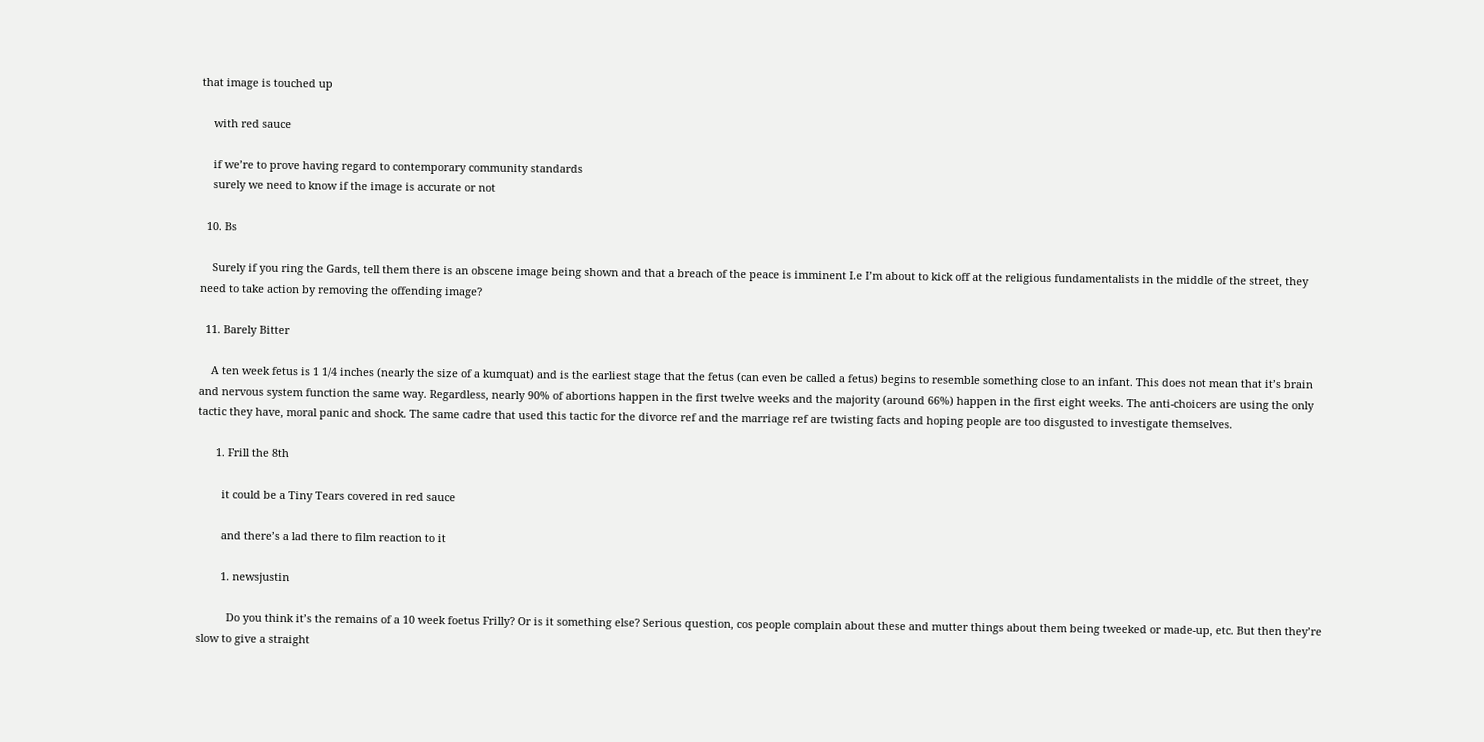that image is touched up

    with red sauce

    if we’re to prove having regard to contemporary community standards
    surely we need to know if the image is accurate or not

  10. Bs

    Surely if you ring the Gards, tell them there is an obscene image being shown and that a breach of the peace is imminent I.e I’m about to kick off at the religious fundamentalists in the middle of the street, they need to take action by removing the offending image?

  11. Barely Bitter

    A ten week fetus is 1 1/4 inches (nearly the size of a kumquat) and is the earliest stage that the fetus (can even be called a fetus) begins to resemble something close to an infant. This does not mean that it’s brain and nervous system function the same way. Regardless, nearly 90% of abortions happen in the first twelve weeks and the majority (around 66%) happen in the first eight weeks. The anti-choicers are using the only tactic they have, moral panic and shock. The same cadre that used this tactic for the divorce ref and the marriage ref are twisting facts and hoping people are too disgusted to investigate themselves.

      1. Frill the 8th

        it could be a Tiny Tears covered in red sauce

        and there’s a lad there to film reaction to it

        1. newsjustin

          Do you think it’s the remains of a 10 week foetus Frilly? Or is it something else? Serious question, cos people complain about these and mutter things about them being tweeked or made-up, etc. But then they’re slow to give a straight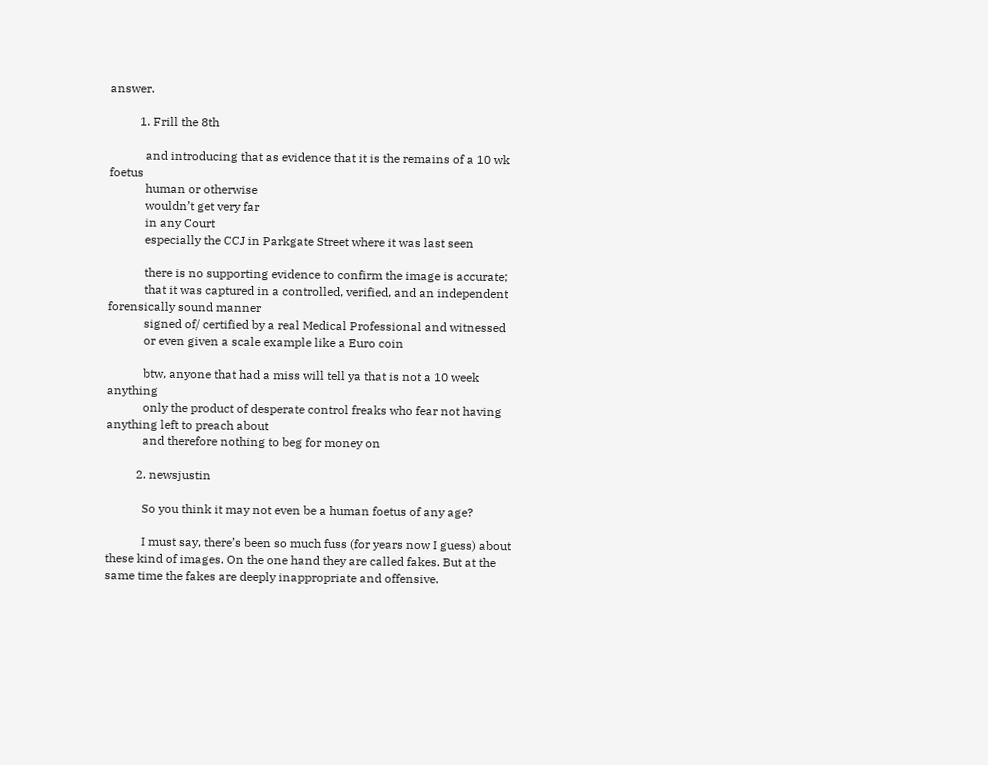answer.

          1. Frill the 8th

            and introducing that as evidence that it is the remains of a 10 wk foetus
            human or otherwise
            wouldn’t get very far
            in any Court
            especially the CCJ in Parkgate Street where it was last seen

            there is no supporting evidence to confirm the image is accurate;
            that it was captured in a controlled, verified, and an independent forensically sound manner
            signed of/ certified by a real Medical Professional and witnessed
            or even given a scale example like a Euro coin

            btw, anyone that had a miss will tell ya that is not a 10 week anything
            only the product of desperate control freaks who fear not having anything left to preach about
            and therefore nothing to beg for money on

          2. newsjustin

            So you think it may not even be a human foetus of any age?

            I must say, there’s been so much fuss (for years now I guess) about these kind of images. On the one hand they are called fakes. But at the same time the fakes are deeply inappropriate and offensive.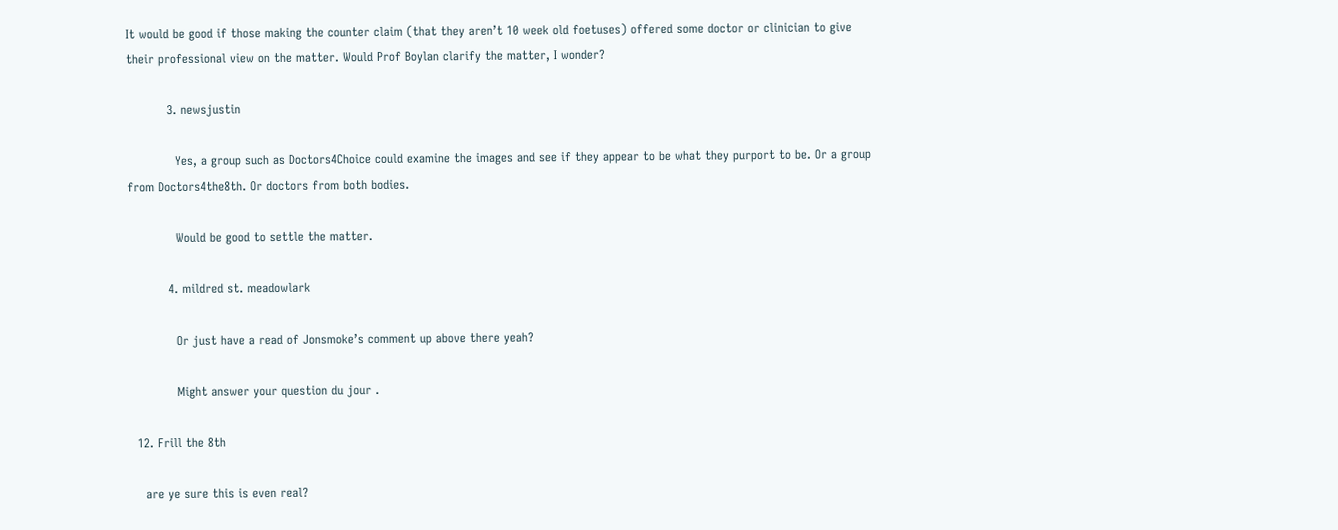It would be good if those making the counter claim (that they aren’t 10 week old foetuses) offered some doctor or clinician to give their professional view on the matter. Would Prof Boylan clarify the matter, I wonder?

          3. newsjustin

            Yes, a group such as Doctors4Choice could examine the images and see if they appear to be what they purport to be. Or a group from Doctors4the8th. Or doctors from both bodies.

            Would be good to settle the matter.

          4. mildred st. meadowlark

            Or just have a read of Jonsmoke’s comment up above there yeah?

            Might answer your question du jour .

  12. Frill the 8th

    are ye sure this is even real?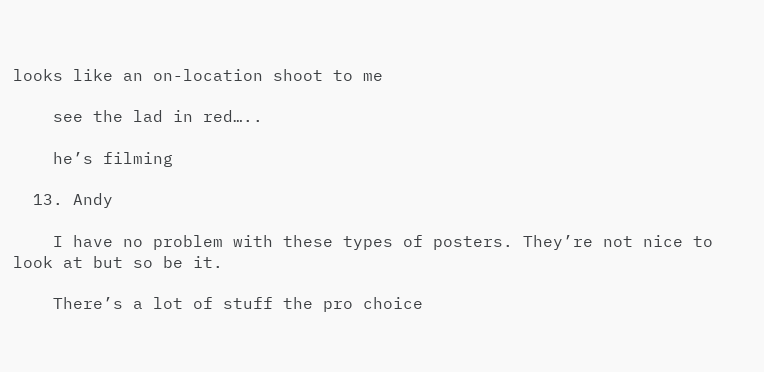looks like an on-location shoot to me

    see the lad in red…..

    he’s filming

  13. Andy

    I have no problem with these types of posters. They’re not nice to look at but so be it.

    There’s a lot of stuff the pro choice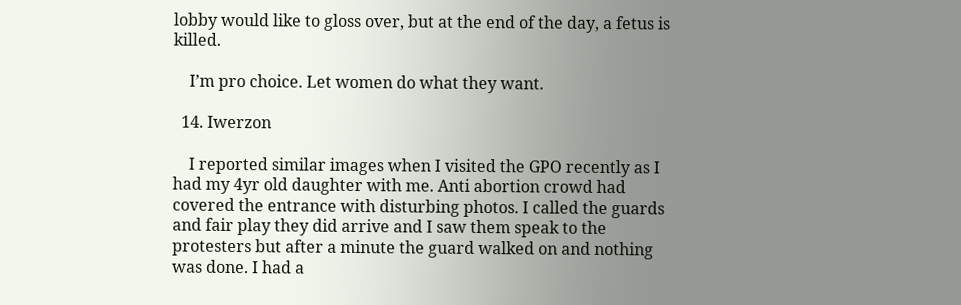lobby would like to gloss over, but at the end of the day, a fetus is killed.

    I’m pro choice. Let women do what they want.

  14. Iwerzon

    I reported similar images when I visited the GPO recently as I had my 4yr old daughter with me. Anti abortion crowd had covered the entrance with disturbing photos. I called the guards and fair play they did arrive and I saw them speak to the protesters but after a minute the guard walked on and nothing was done. I had a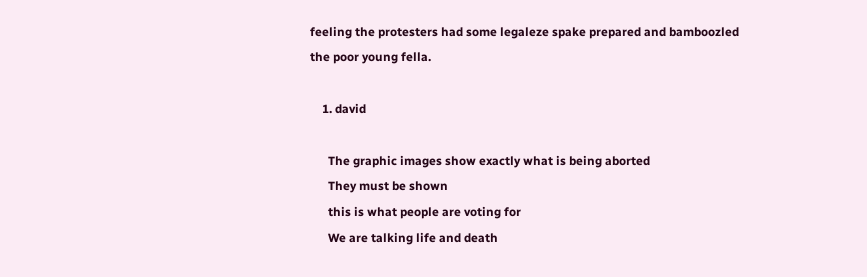feeling the protesters had some legaleze spake prepared and bamboozled the poor young fella.

    1. david

      The graphic images show exactly what is being aborted
      They must be shown
      this is what people are voting for
      We are talking life and death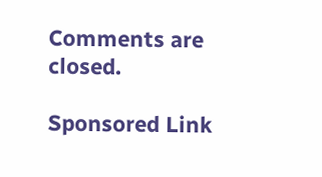Comments are closed.

Sponsored Link